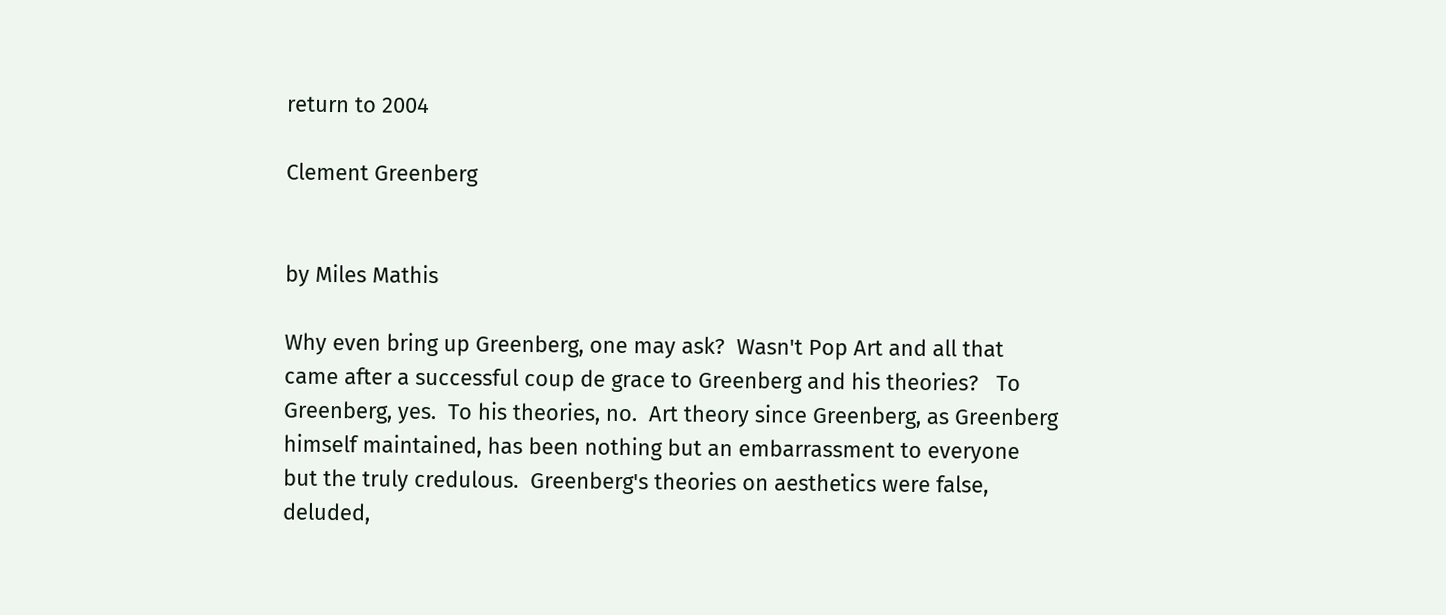return to 2004

Clement Greenberg


by Miles Mathis

Why even bring up Greenberg, one may ask?  Wasn't Pop Art and all that came after a successful coup de grace to Greenberg and his theories?   To Greenberg, yes.  To his theories, no.  Art theory since Greenberg, as Greenberg himself maintained, has been nothing but an embarrassment to everyone but the truly credulous.  Greenberg's theories on aesthetics were false, deluded,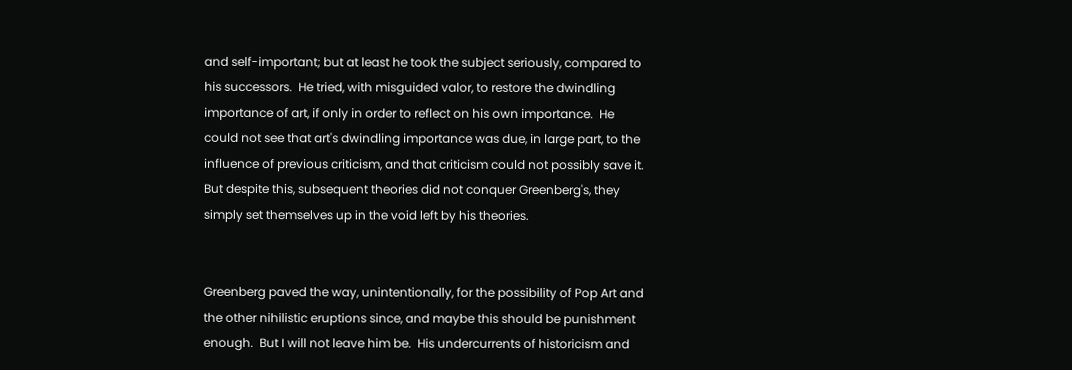and self-important; but at least he took the subject seriously, compared to his successors.  He tried, with misguided valor, to restore the dwindling importance of art, if only in order to reflect on his own importance.  He could not see that art's dwindling importance was due, in large part, to the influence of previous criticism, and that criticism could not possibly save it.  But despite this, subsequent theories did not conquer Greenberg's, they simply set themselves up in the void left by his theories.


Greenberg paved the way, unintentionally, for the possibility of Pop Art and the other nihilistic eruptions since, and maybe this should be punishment enough.  But I will not leave him be.  His undercurrents of historicism and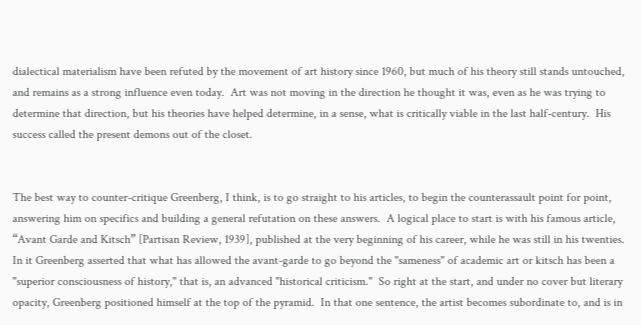dialectical materialism have been refuted by the movement of art history since 1960, but much of his theory still stands untouched, and remains as a strong influence even today.  Art was not moving in the direction he thought it was, even as he was trying to determine that direction, but his theories have helped determine, in a sense, what is critically viable in the last half-century.  His success called the present demons out of the closet.


The best way to counter-critique Greenberg, I think, is to go straight to his articles, to begin the counterassault point for point, answering him on specifics and building a general refutation on these answers.  A logical place to start is with his famous article, “Avant Garde and Kitsch” [Partisan Review, 1939], published at the very beginning of his career, while he was still in his twenties.  In it Greenberg asserted that what has allowed the avant-garde to go beyond the "sameness" of academic art or kitsch has been a "superior consciousness of history," that is, an advanced "historical criticism."  So right at the start, and under no cover but literary opacity, Greenberg positioned himself at the top of the pyramid.  In that one sentence, the artist becomes subordinate to, and is in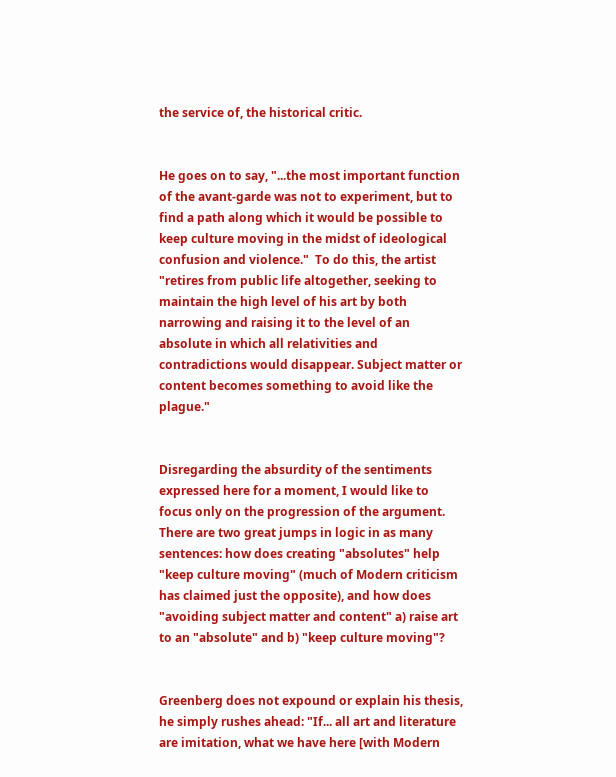the service of, the historical critic.


He goes on to say, "...the most important function of the avant-garde was not to experiment, but to find a path along which it would be possible to keep culture moving in the midst of ideological confusion and violence."  To do this, the artist "retires from public life altogether, seeking to maintain the high level of his art by both narrowing and raising it to the level of an absolute in which all relativities and contradictions would disappear. Subject matter or content becomes something to avoid like the plague."


Disregarding the absurdity of the sentiments expressed here for a moment, I would like to focus only on the progression of the argument.  There are two great jumps in logic in as many sentences: how does creating "absolutes" help "keep culture moving" (much of Modern criticism has claimed just the opposite), and how does "avoiding subject matter and content" a) raise art to an "absolute" and b) "keep culture moving"?


Greenberg does not expound or explain his thesis, he simply rushes ahead: "If... all art and literature are imitation, what we have here [with Modern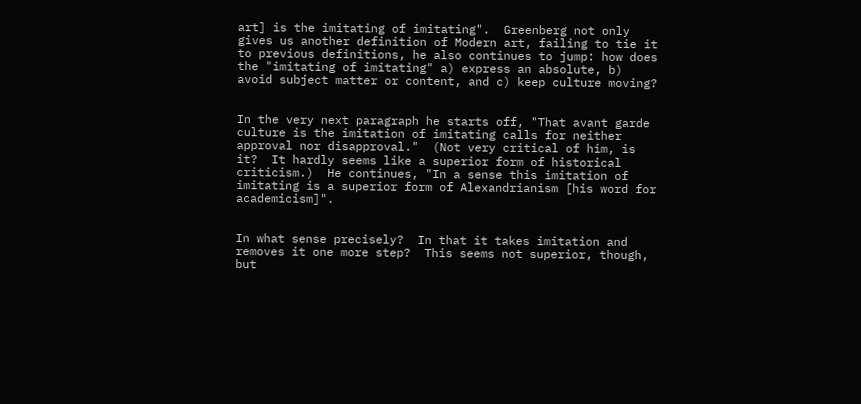art] is the imitating of imitating".  Greenberg not only gives us another definition of Modern art, failing to tie it to previous definitions, he also continues to jump: how does the "imitating of imitating" a) express an absolute, b) avoid subject matter or content, and c) keep culture moving?


In the very next paragraph he starts off, "That avant garde culture is the imitation of imitating calls for neither approval nor disapproval."  (Not very critical of him, is it?  It hardly seems like a superior form of historical criticism.)  He continues, "In a sense this imitation of imitating is a superior form of Alexandrianism [his word for academicism]".


In what sense precisely?  In that it takes imitation and removes it one more step?  This seems not superior, though, but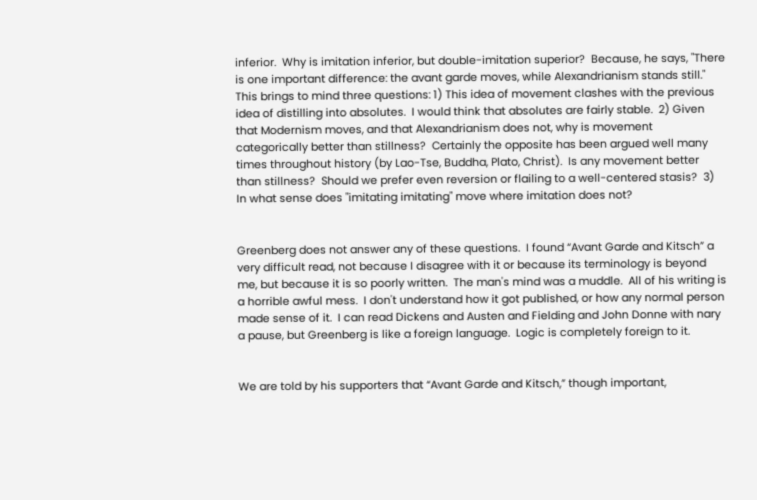inferior.  Why is imitation inferior, but double-imitation superior?  Because, he says, "There is one important difference: the avant garde moves, while Alexandrianism stands still."   This brings to mind three questions: 1) This idea of movement clashes with the previous idea of distilling into absolutes.  I would think that absolutes are fairly stable.  2) Given that Modernism moves, and that Alexandrianism does not, why is movement categorically better than stillness?  Certainly the opposite has been argued well many times throughout history (by Lao-Tse, Buddha, Plato, Christ).  Is any movement better than stillness?  Should we prefer even reversion or flailing to a well-centered stasis?  3) In what sense does "imitating imitating" move where imitation does not?


Greenberg does not answer any of these questions.  I found “Avant Garde and Kitsch” a very difficult read, not because I disagree with it or because its terminology is beyond me, but because it is so poorly written.  The man's mind was a muddle.  All of his writing is a horrible awful mess.  I don't understand how it got published, or how any normal person made sense of it.  I can read Dickens and Austen and Fielding and John Donne with nary a pause, but Greenberg is like a foreign language.  Logic is completely foreign to it.


We are told by his supporters that “Avant Garde and Kitsch,” though important,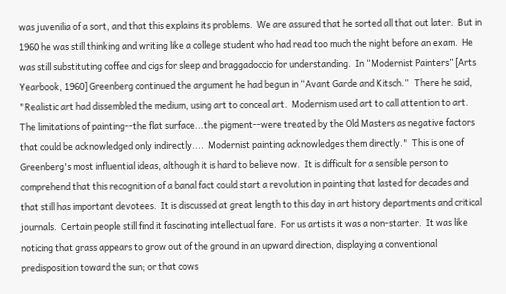was juvenilia of a sort, and that this explains its problems.  We are assured that he sorted all that out later.  But in 1960 he was still thinking and writing like a college student who had read too much the night before an exam.  He was still substituting coffee and cigs for sleep and braggadoccio for understanding.  In “Modernist Painters” [Arts Yearbook, 1960] Greenberg continued the argument he had begun in “Avant Garde and Kitsch.”   There he said, "Realistic art had dissembled the medium, using art to conceal art.  Modernism used art to call attention to art.  The limitations of painting--the flat surface...the pigment--were treated by the Old Masters as negative factors that could be acknowledged only indirectly....  Modernist painting acknowledges them directly."  This is one of Greenberg's most influential ideas, although it is hard to believe now.  It is difficult for a sensible person to comprehend that this recognition of a banal fact could start a revolution in painting that lasted for decades and that still has important devotees.  It is discussed at great length to this day in art history departments and critical journals.  Certain people still find it fascinating intellectual fare.  For us artists it was a non-starter.  It was like noticing that grass appears to grow out of the ground in an upward direction, displaying a conventional predisposition toward the sun; or that cows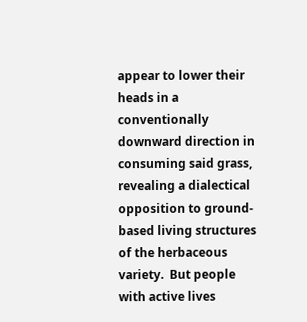appear to lower their heads in a conventionally downward direction in consuming said grass, revealing a dialectical opposition to ground-based living structures of the herbaceous variety.  But people with active lives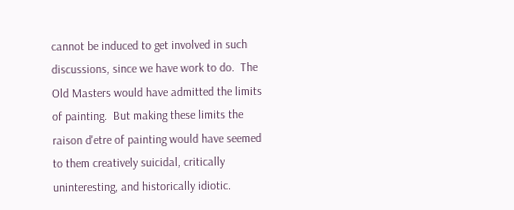cannot be induced to get involved in such discussions, since we have work to do.  The Old Masters would have admitted the limits of painting.  But making these limits the raison d'etre of painting would have seemed to them creatively suicidal, critically uninteresting, and historically idiotic.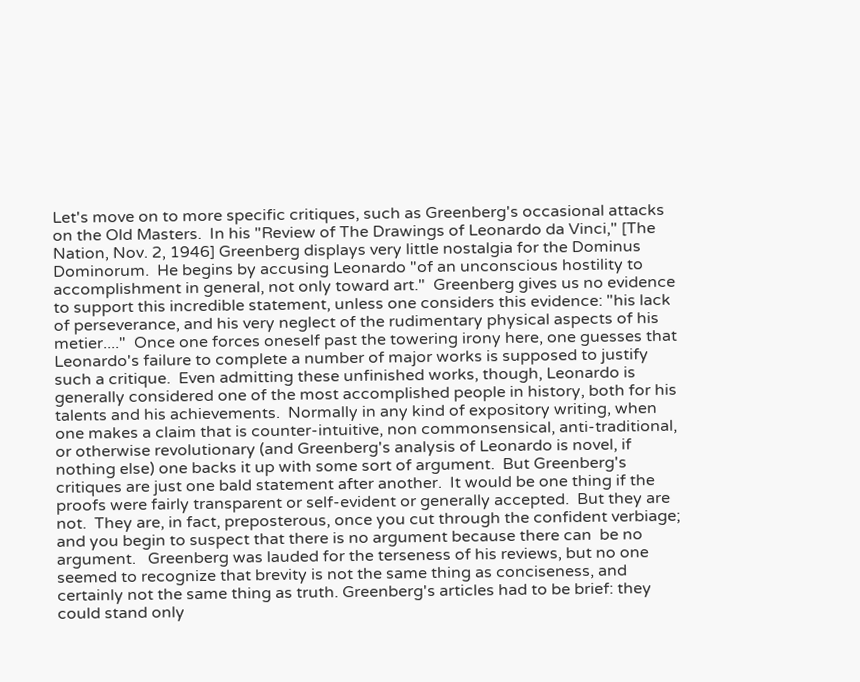Let's move on to more specific critiques, such as Greenberg's occasional attacks on the Old Masters.  In his "Review of The Drawings of Leonardo da Vinci," [The Nation, Nov. 2, 1946] Greenberg displays very little nostalgia for the Dominus Dominorum.  He begins by accusing Leonardo "of an unconscious hostility to accomplishment in general, not only toward art."  Greenberg gives us no evidence to support this incredible statement, unless one considers this evidence: "his lack of perseverance, and his very neglect of the rudimentary physical aspects of his metier...."  Once one forces oneself past the towering irony here, one guesses that Leonardo's failure to complete a number of major works is supposed to justify such a critique.  Even admitting these unfinished works, though, Leonardo is generally considered one of the most accomplished people in history, both for his talents and his achievements.  Normally in any kind of expository writing, when one makes a claim that is counter-intuitive, non commonsensical, anti-traditional, or otherwise revolutionary (and Greenberg's analysis of Leonardo is novel, if nothing else) one backs it up with some sort of argument.  But Greenberg's critiques are just one bald statement after another.  It would be one thing if the proofs were fairly transparent or self-evident or generally accepted.  But they are not.  They are, in fact, preposterous, once you cut through the confident verbiage; and you begin to suspect that there is no argument because there can  be no argument.   Greenberg was lauded for the terseness of his reviews, but no one seemed to recognize that brevity is not the same thing as conciseness, and certainly not the same thing as truth. Greenberg's articles had to be brief: they could stand only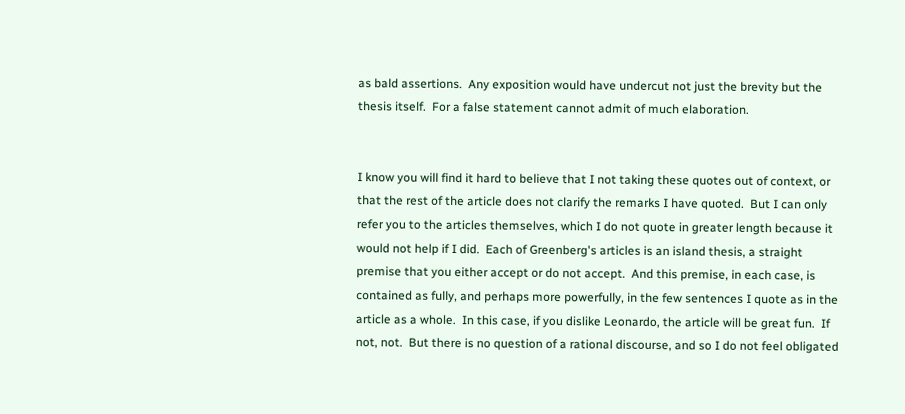as bald assertions.  Any exposition would have undercut not just the brevity but the thesis itself.  For a false statement cannot admit of much elaboration.


I know you will find it hard to believe that I not taking these quotes out of context, or that the rest of the article does not clarify the remarks I have quoted.  But I can only refer you to the articles themselves, which I do not quote in greater length because it would not help if I did.  Each of Greenberg's articles is an island thesis, a straight premise that you either accept or do not accept.  And this premise, in each case, is contained as fully, and perhaps more powerfully, in the few sentences I quote as in the article as a whole.  In this case, if you dislike Leonardo, the article will be great fun.  If not, not.  But there is no question of a rational discourse, and so I do not feel obligated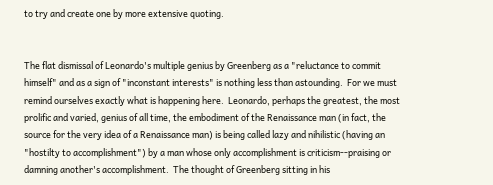to try and create one by more extensive quoting.


The flat dismissal of Leonardo's multiple genius by Greenberg as a "reluctance to commit himself" and as a sign of "inconstant interests" is nothing less than astounding.  For we must remind ourselves exactly what is happening here.  Leonardo, perhaps the greatest, the most prolific and varied, genius of all time, the embodiment of the Renaissance man (in fact, the source for the very idea of a Renaissance man) is being called lazy and nihilistic (having an "hostilty to accomplishment") by a man whose only accomplishment is criticism--praising or damning another's accomplishment.  The thought of Greenberg sitting in his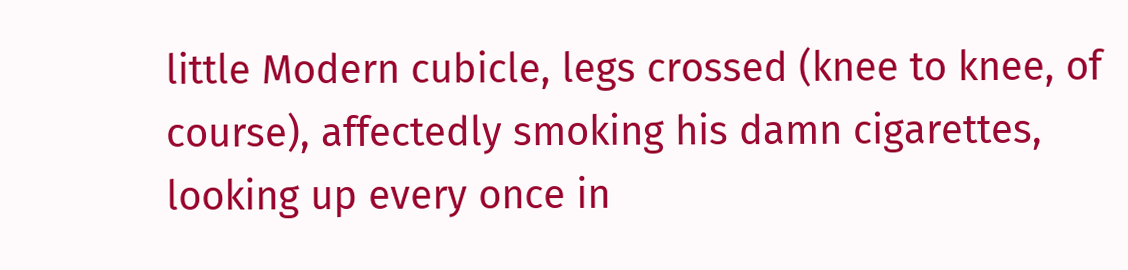little Modern cubicle, legs crossed (knee to knee, of course), affectedly smoking his damn cigarettes, looking up every once in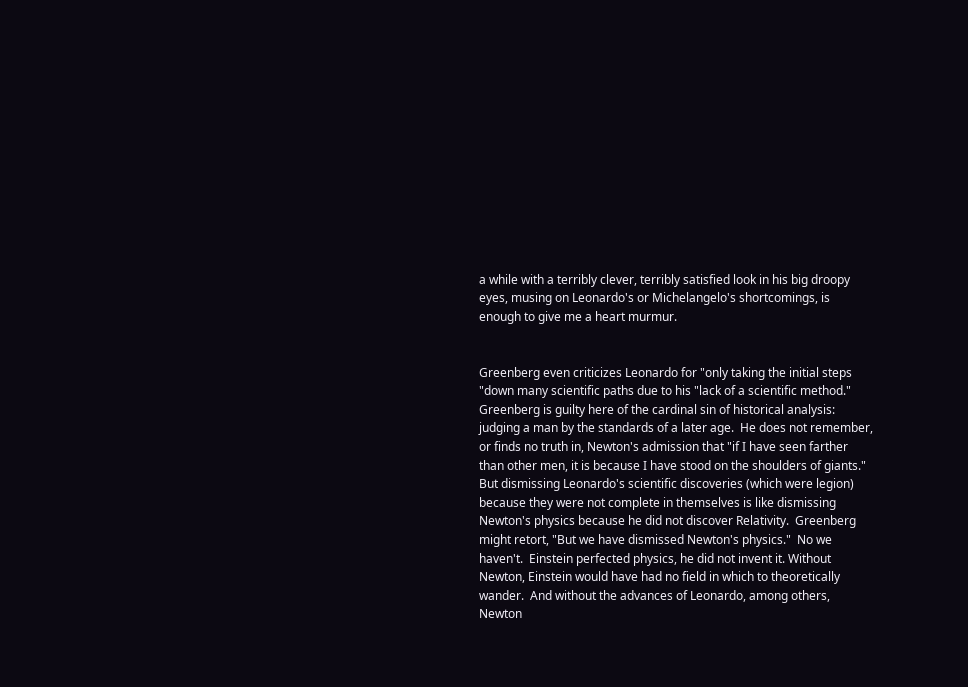a while with a terribly clever, terribly satisfied look in his big droopy eyes, musing on Leonardo's or Michelangelo's shortcomings, is enough to give me a heart murmur.


Greenberg even criticizes Leonardo for "only taking the initial steps "down many scientific paths due to his "lack of a scientific method."  Greenberg is guilty here of the cardinal sin of historical analysis: judging a man by the standards of a later age.  He does not remember, or finds no truth in, Newton's admission that "if I have seen farther than other men, it is because I have stood on the shoulders of giants."  But dismissing Leonardo's scientific discoveries (which were legion) because they were not complete in themselves is like dismissing Newton's physics because he did not discover Relativity.  Greenberg might retort, "But we have dismissed Newton's physics."  No we haven't.  Einstein perfected physics, he did not invent it. Without Newton, Einstein would have had no field in which to theoretically wander.  And without the advances of Leonardo, among others, Newton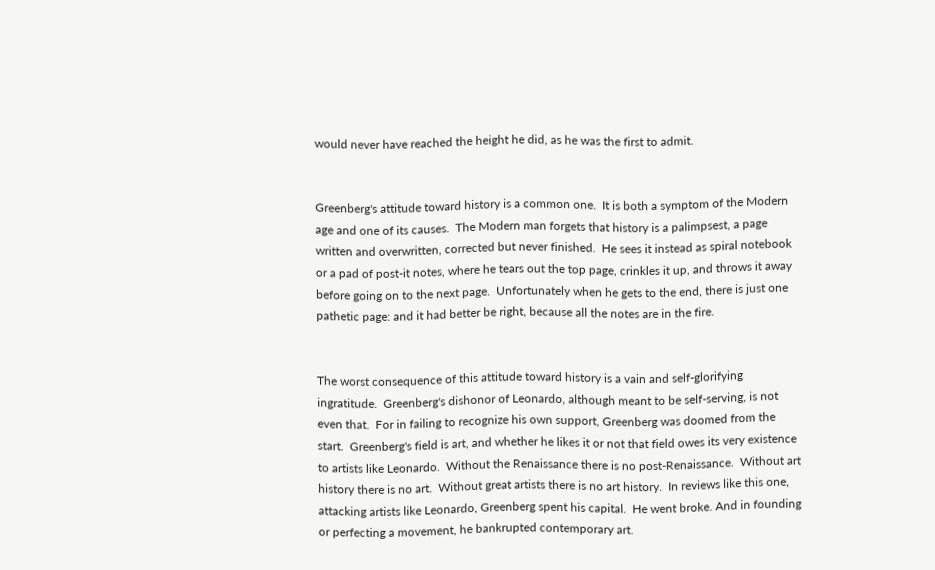would never have reached the height he did, as he was the first to admit.


Greenberg's attitude toward history is a common one.  It is both a symptom of the Modern age and one of its causes.  The Modern man forgets that history is a palimpsest, a page written and overwritten, corrected but never finished.  He sees it instead as spiral notebook or a pad of post-it notes, where he tears out the top page, crinkles it up, and throws it away before going on to the next page.  Unfortunately when he gets to the end, there is just one pathetic page: and it had better be right, because all the notes are in the fire.


The worst consequence of this attitude toward history is a vain and self-glorifying ingratitude.  Greenberg's dishonor of Leonardo, although meant to be self-serving, is not even that.  For in failing to recognize his own support, Greenberg was doomed from the start.  Greenberg's field is art, and whether he likes it or not that field owes its very existence to artists like Leonardo.  Without the Renaissance there is no post-Renaissance.  Without art history there is no art.  Without great artists there is no art history.  In reviews like this one, attacking artists like Leonardo, Greenberg spent his capital.  He went broke. And in founding or perfecting a movement, he bankrupted contemporary art.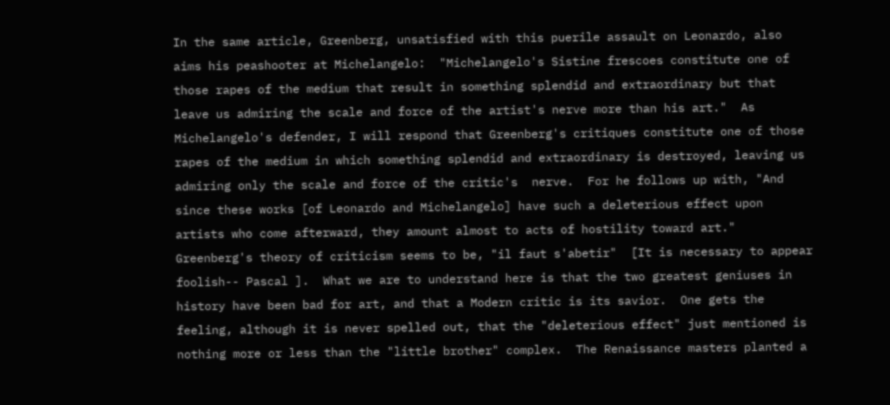In the same article, Greenberg, unsatisfied with this puerile assault on Leonardo, also aims his peashooter at Michelangelo:  "Michelangelo's Sistine frescoes constitute one of those rapes of the medium that result in something splendid and extraordinary but that leave us admiring the scale and force of the artist's nerve more than his art."  As Michelangelo's defender, I will respond that Greenberg's critiques constitute one of those rapes of the medium in which something splendid and extraordinary is destroyed, leaving us admiring only the scale and force of the critic's  nerve.  For he follows up with, "And since these works [of Leonardo and Michelangelo] have such a deleterious effect upon artists who come afterward, they amount almost to acts of hostility toward art."  Greenberg's theory of criticism seems to be, "il faut s'abetir"  [It is necessary to appear foolish-- Pascal ].  What we are to understand here is that the two greatest geniuses in history have been bad for art, and that a Modern critic is its savior.  One gets the feeling, although it is never spelled out, that the "deleterious effect" just mentioned is nothing more or less than the "little brother" complex.  The Renaissance masters planted a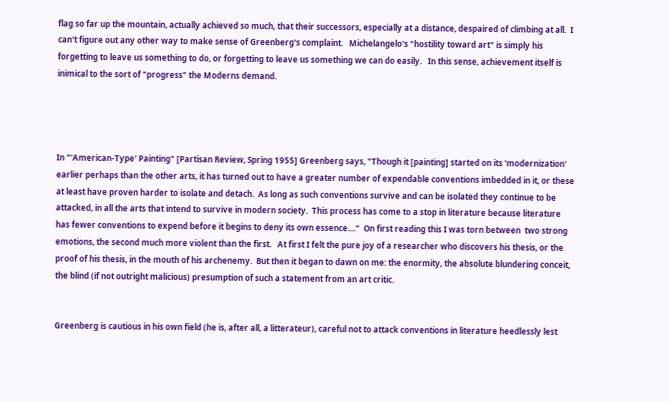flag so far up the mountain, actually achieved so much, that their successors, especially at a distance, despaired of climbing at all.  I can't figure out any other way to make sense of Greenberg's complaint.   Michelangelo's "hostility toward art" is simply his forgetting to leave us something to do, or forgetting to leave us something we can do easily.   In this sense, achievement itself is inimical to the sort of "progress" the Moderns demand.




In "'American-Type' Painting" [Partisan Review, Spring 1955] Greenberg says, "Though it [painting] started on its 'modernization' earlier perhaps than the other arts, it has turned out to have a greater number of expendable conventions imbedded in it, or these at least have proven harder to isolate and detach.  As long as such conventions survive and can be isolated they continue to be attacked, in all the arts that intend to survive in modern society.  This process has come to a stop in literature because literature has fewer conventions to expend before it begins to deny its own essence...."  On first reading this I was torn between  two strong emotions, the second much more violent than the first.   At first I felt the pure joy of a researcher who discovers his thesis, or the proof of his thesis, in the mouth of his archenemy.  But then it began to dawn on me: the enormity, the absolute blundering conceit, the blind (if not outright malicious) presumption of such a statement from an art critic.


Greenberg is cautious in his own field (he is, after all, a litterateur), careful not to attack conventions in literature heedlessly lest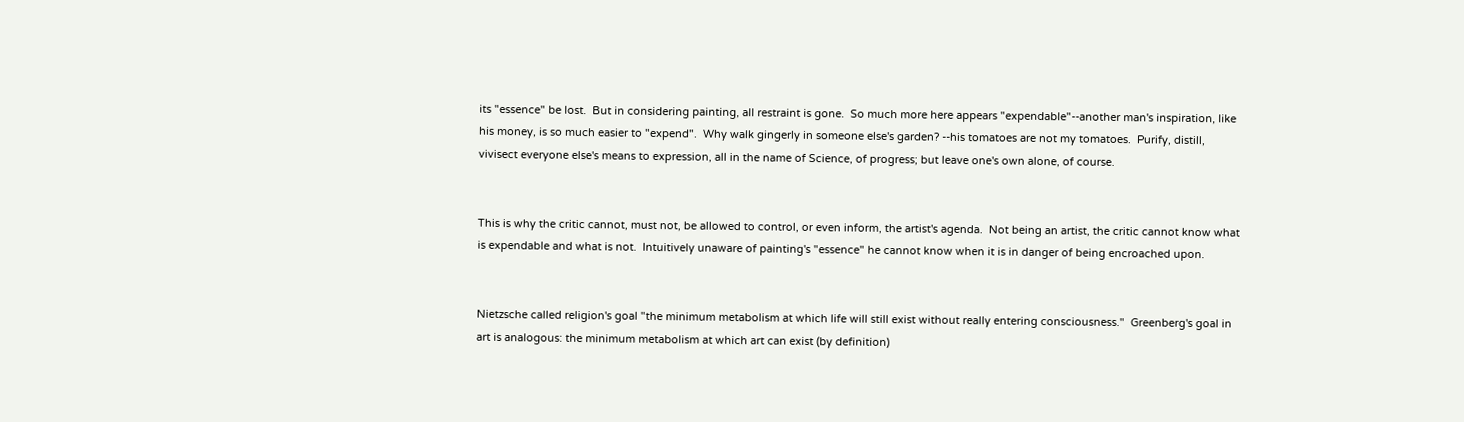its "essence" be lost.  But in considering painting, all restraint is gone.  So much more here appears "expendable"--another man's inspiration, like his money, is so much easier to "expend".  Why walk gingerly in someone else's garden? --his tomatoes are not my tomatoes.  Purify, distill, vivisect everyone else's means to expression, all in the name of Science, of progress; but leave one's own alone, of course.


This is why the critic cannot, must not, be allowed to control, or even inform, the artist's agenda.  Not being an artist, the critic cannot know what is expendable and what is not.  Intuitively unaware of painting's "essence" he cannot know when it is in danger of being encroached upon.


Nietzsche called religion's goal "the minimum metabolism at which life will still exist without really entering consciousness."  Greenberg's goal in art is analogous: the minimum metabolism at which art can exist (by definition)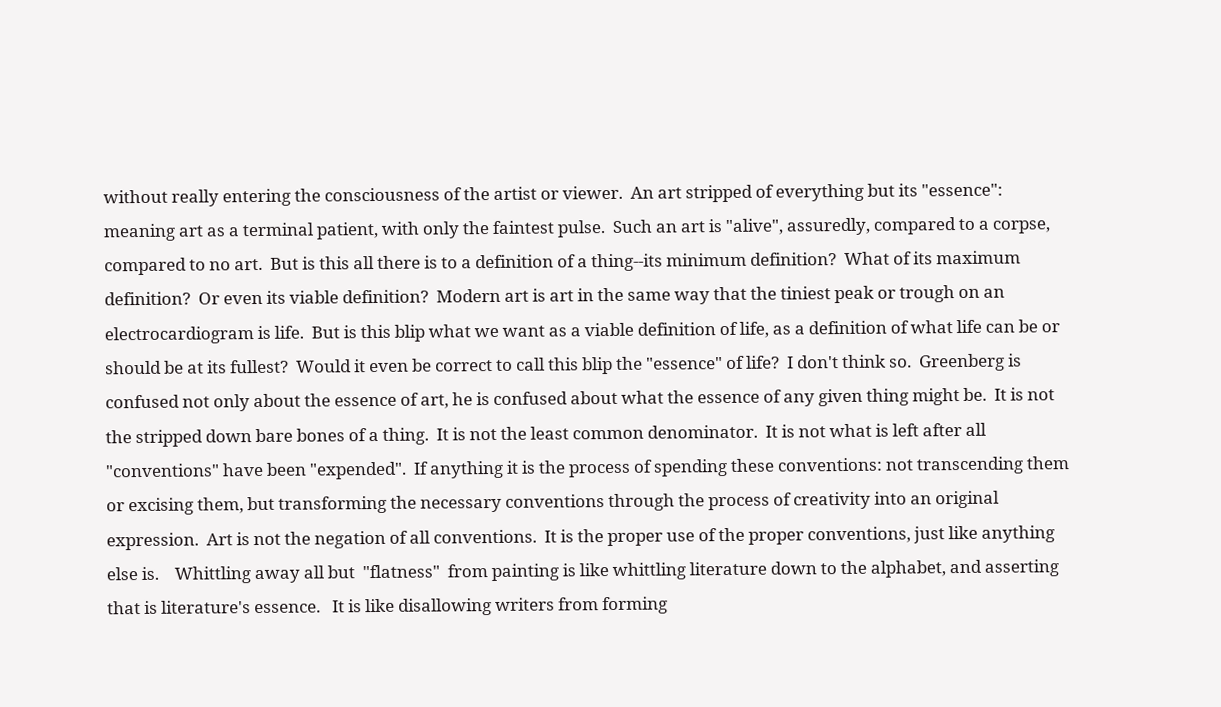without really entering the consciousness of the artist or viewer.  An art stripped of everything but its "essence": meaning art as a terminal patient, with only the faintest pulse.  Such an art is "alive", assuredly, compared to a corpse, compared to no art.  But is this all there is to a definition of a thing--its minimum definition?  What of its maximum definition?  Or even its viable definition?  Modern art is art in the same way that the tiniest peak or trough on an electrocardiogram is life.  But is this blip what we want as a viable definition of life, as a definition of what life can be or should be at its fullest?  Would it even be correct to call this blip the "essence" of life?  I don't think so.  Greenberg is confused not only about the essence of art, he is confused about what the essence of any given thing might be.  It is not the stripped down bare bones of a thing.  It is not the least common denominator.  It is not what is left after all "conventions" have been "expended".  If anything it is the process of spending these conventions: not transcending them or excising them, but transforming the necessary conventions through the process of creativity into an original expression.  Art is not the negation of all conventions.  It is the proper use of the proper conventions, just like anything else is.    Whittling away all but  "flatness"  from painting is like whittling literature down to the alphabet, and asserting that is literature's essence.   It is like disallowing writers from forming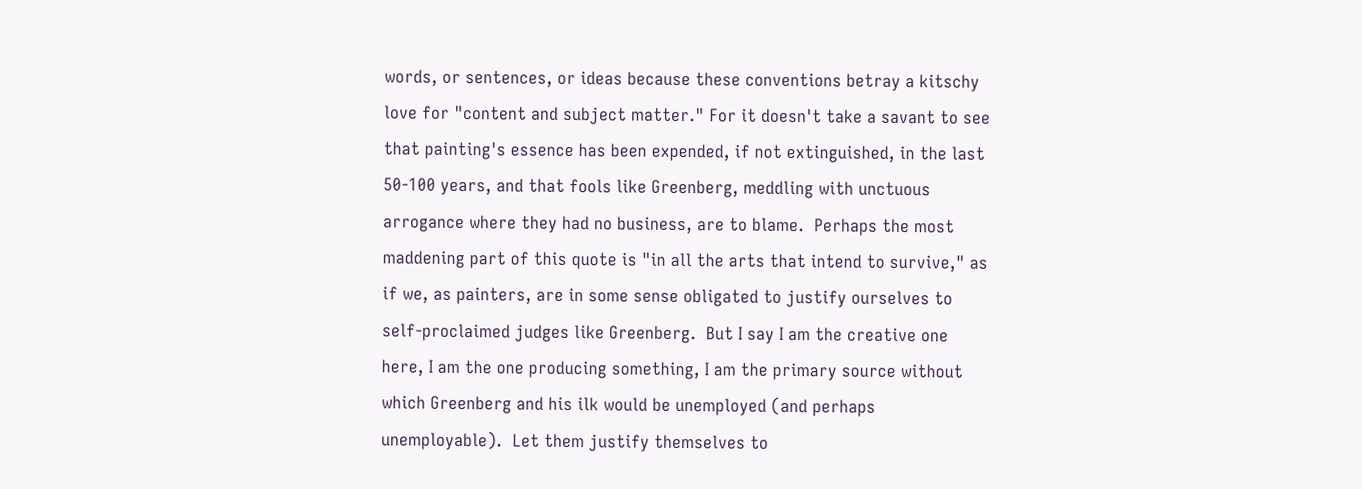words, or sentences, or ideas because these conventions betray a kitschy love for "content and subject matter." For it doesn't take a savant to see that painting's essence has been expended, if not extinguished, in the last 50-100 years, and that fools like Greenberg, meddling with unctuous arrogance where they had no business, are to blame.  Perhaps the most maddening part of this quote is "in all the arts that intend to survive," as if we, as painters, are in some sense obligated to justify ourselves to self-proclaimed judges like Greenberg.  But I say I am the creative one here, I am the one producing something, I am the primary source without which Greenberg and his ilk would be unemployed (and perhaps unemployable).  Let them justify themselves to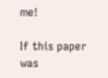me!

If this paper was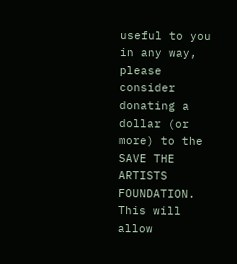useful to you in any way, please consider donating a dollar (or more) to the SAVE THE ARTISTS FOUNDATION. This will allow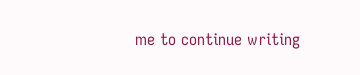me to continue writing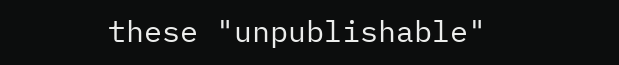these "unpublishable"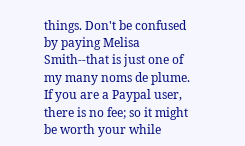things. Don't be confused by paying Melisa Smith--that is just one of my many noms de plume. If you are a Paypal user, there is no fee; so it might be worth your while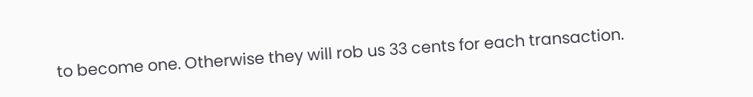to become one. Otherwise they will rob us 33 cents for each transaction.